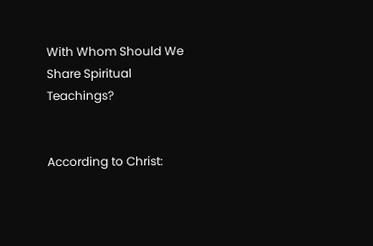With Whom Should We Share Spiritual Teachings?


According to Christ: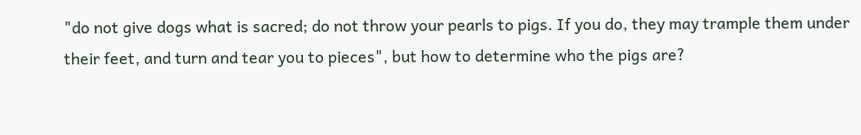"do not give dogs what is sacred; do not throw your pearls to pigs. If you do, they may trample them under their feet, and turn and tear you to pieces", but how to determine who the pigs are?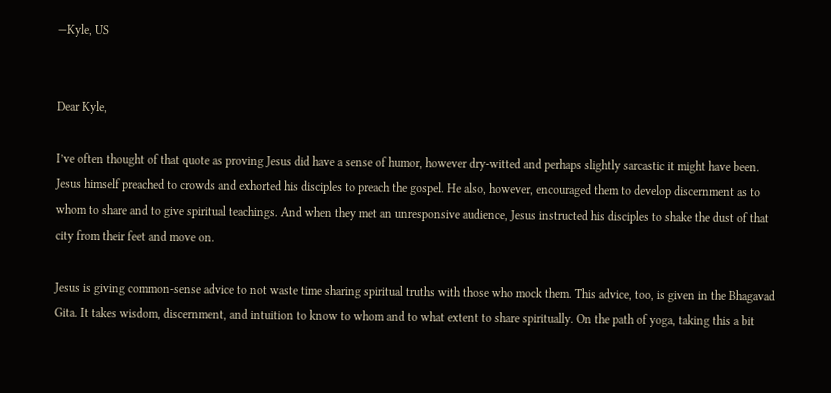—Kyle, US


Dear Kyle,

I’ve often thought of that quote as proving Jesus did have a sense of humor, however dry-witted and perhaps slightly sarcastic it might have been. Jesus himself preached to crowds and exhorted his disciples to preach the gospel. He also, however, encouraged them to develop discernment as to whom to share and to give spiritual teachings. And when they met an unresponsive audience, Jesus instructed his disciples to shake the dust of that city from their feet and move on.

Jesus is giving common-sense advice to not waste time sharing spiritual truths with those who mock them. This advice, too, is given in the Bhagavad Gita. It takes wisdom, discernment, and intuition to know to whom and to what extent to share spiritually. On the path of yoga, taking this a bit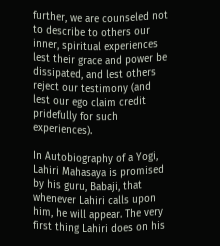further, we are counseled not to describe to others our inner, spiritual experiences lest their grace and power be dissipated, and lest others reject our testimony (and lest our ego claim credit pridefully for such experiences).

In Autobiography of a Yogi, Lahiri Mahasaya is promised by his guru, Babaji, that whenever Lahiri calls upon him, he will appear. The very first thing Lahiri does on his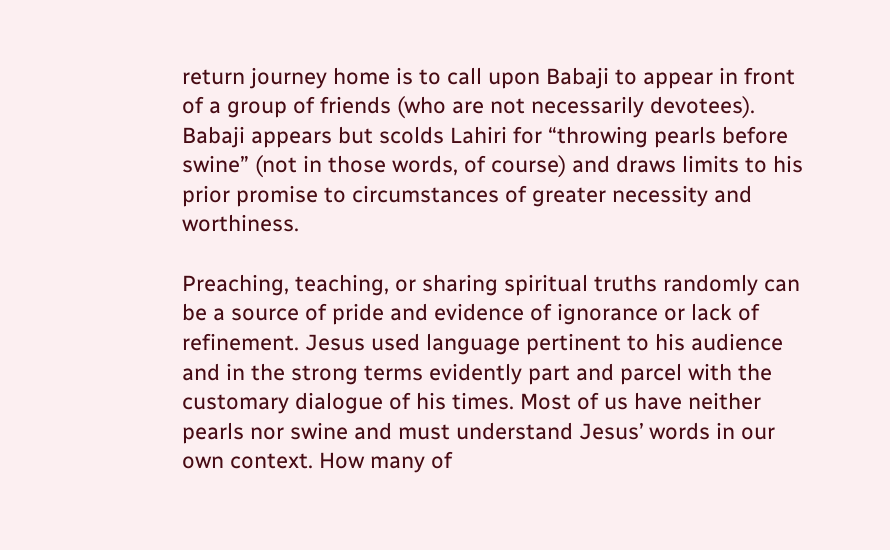return journey home is to call upon Babaji to appear in front of a group of friends (who are not necessarily devotees). Babaji appears but scolds Lahiri for “throwing pearls before swine” (not in those words, of course) and draws limits to his prior promise to circumstances of greater necessity and worthiness.

Preaching, teaching, or sharing spiritual truths randomly can be a source of pride and evidence of ignorance or lack of refinement. Jesus used language pertinent to his audience and in the strong terms evidently part and parcel with the customary dialogue of his times. Most of us have neither pearls nor swine and must understand Jesus’ words in our own context. How many of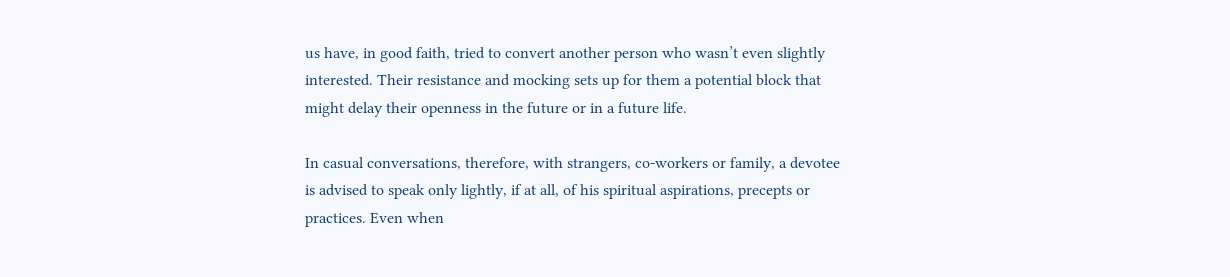us have, in good faith, tried to convert another person who wasn’t even slightly interested. Their resistance and mocking sets up for them a potential block that might delay their openness in the future or in a future life.

In casual conversations, therefore, with strangers, co-workers or family, a devotee is advised to speak only lightly, if at all, of his spiritual aspirations, precepts or practices. Even when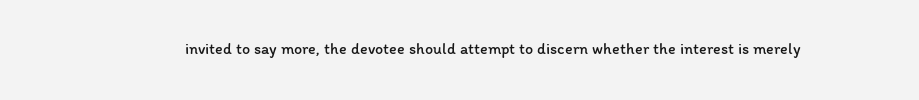invited to say more, the devotee should attempt to discern whether the interest is merely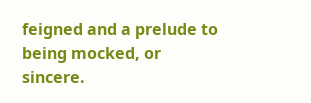feigned and a prelude to being mocked, or sincere.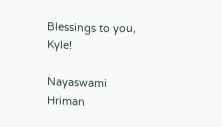Blessings to you, Kyle!

Nayaswami Hriman